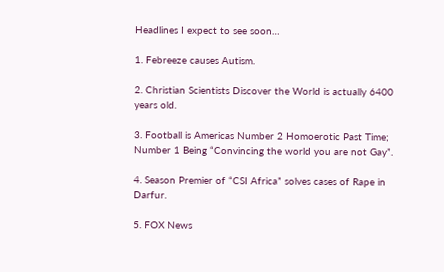Headlines I expect to see soon…

1. Febreeze causes Autism.

2. Christian Scientists Discover the World is actually 6400 years old.

3. Football is Americas Number 2 Homoerotic Past Time; Number 1 Being “Convincing the world you are not Gay”.

4. Season Premier of “CSI Africa” solves cases of Rape in Darfur.

5. FOX News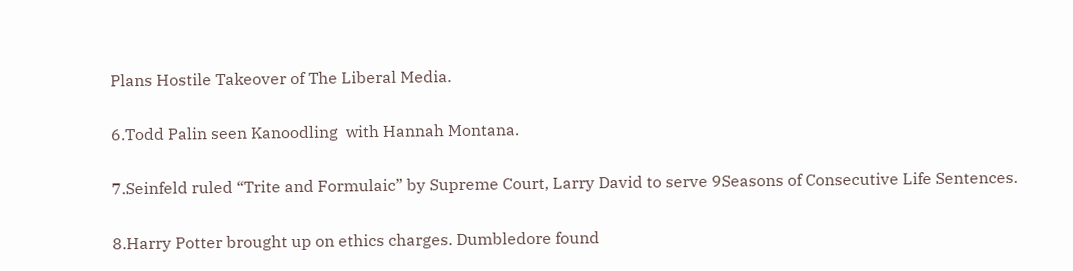Plans Hostile Takeover of The Liberal Media.

6.Todd Palin seen Kanoodling  with Hannah Montana.

7.Seinfeld ruled “Trite and Formulaic” by Supreme Court, Larry David to serve 9Seasons of Consecutive Life Sentences.

8.Harry Potter brought up on ethics charges. Dumbledore found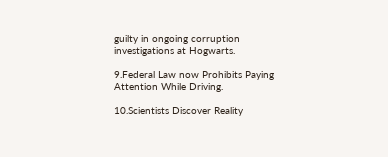guilty in ongoing corruption investigations at Hogwarts.

9.Federal Law now Prohibits Paying Attention While Driving.

10.Scientists Discover Reality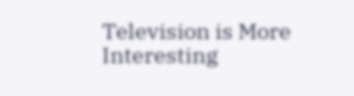Television is More Interesting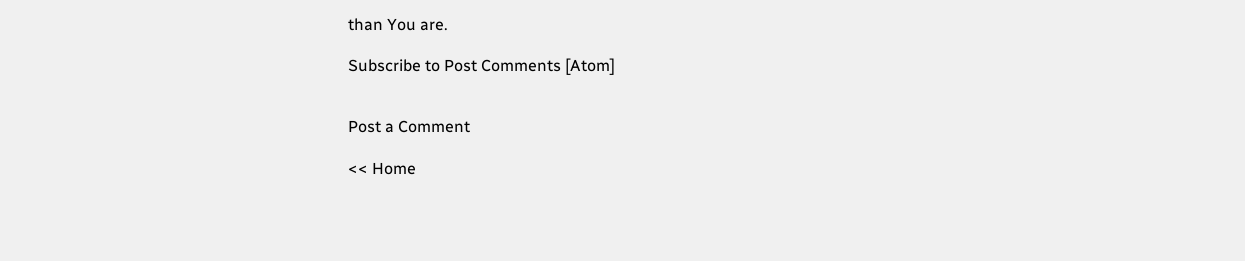than You are.

Subscribe to Post Comments [Atom]


Post a Comment

<< Home